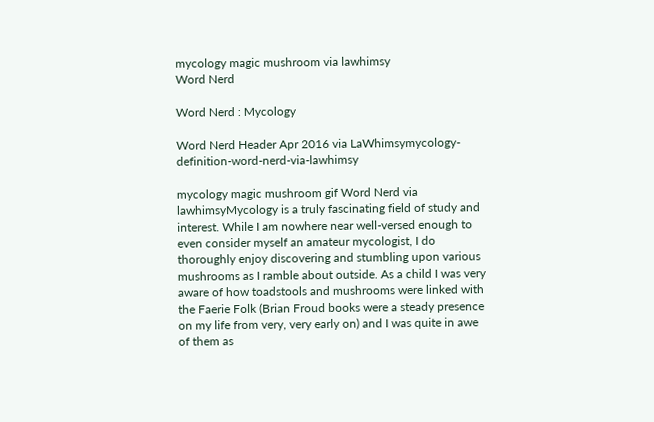mycology magic mushroom via lawhimsy
Word Nerd

Word Nerd : Mycology

Word Nerd Header Apr 2016 via LaWhimsymycology-definition-word-nerd-via-lawhimsy

mycology magic mushroom gif Word Nerd via lawhimsyMycology is a truly fascinating field of study and interest. While I am nowhere near well-versed enough to even consider myself an amateur mycologist, I do thoroughly enjoy discovering and stumbling upon various mushrooms as I ramble about outside. As a child I was very aware of how toadstools and mushrooms were linked with the Faerie Folk (Brian Froud books were a steady presence on my life from very, very early on) and I was quite in awe of them as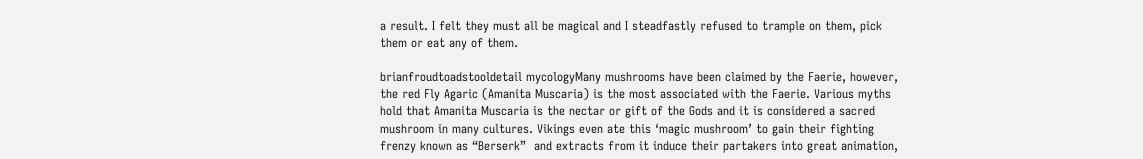a result. I felt they must all be magical and I steadfastly refused to trample on them, pick them or eat any of them.

brianfroudtoadstooldetail mycologyMany mushrooms have been claimed by the Faerie, however, the red Fly Agaric (Amanita Muscaria) is the most associated with the Faerie. Various myths hold that Amanita Muscaria is the nectar or gift of the Gods and it is considered a sacred mushroom in many cultures. Vikings even ate this ‘magic mushroom’ to gain their fighting frenzy known as “Berserk”  and extracts from it induce their partakers into great animation,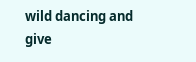wild dancing and give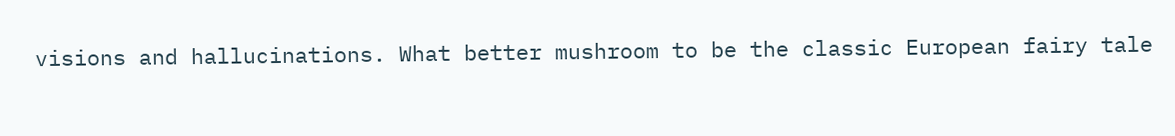visions and hallucinations. What better mushroom to be the classic European fairy tale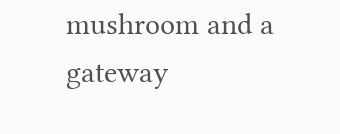mushroom and a gateway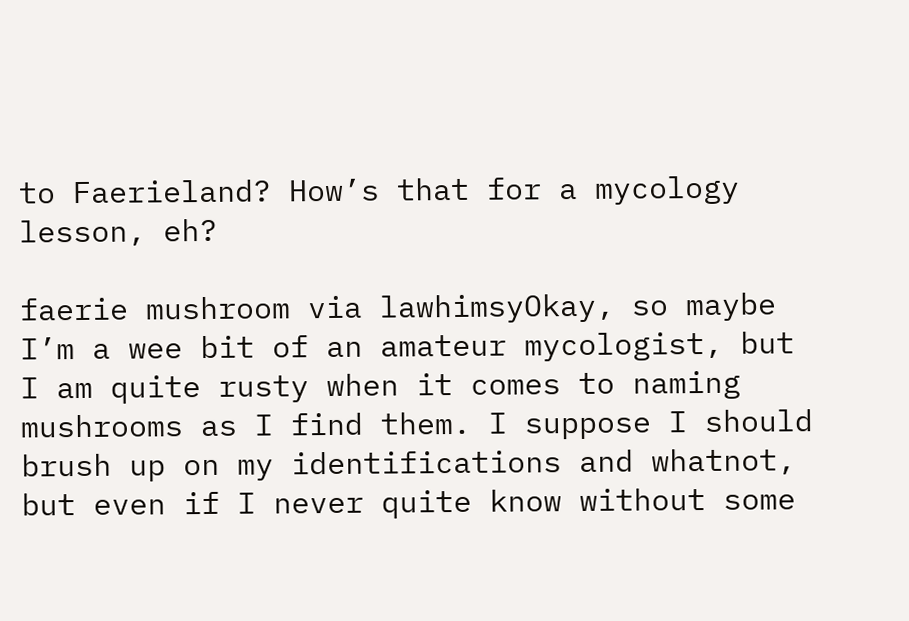to Faerieland? How’s that for a mycology lesson, eh?

faerie mushroom via lawhimsyOkay, so maybe I’m a wee bit of an amateur mycologist, but I am quite rusty when it comes to naming mushrooms as I find them. I suppose I should brush up on my identifications and whatnot, but even if I never quite know without some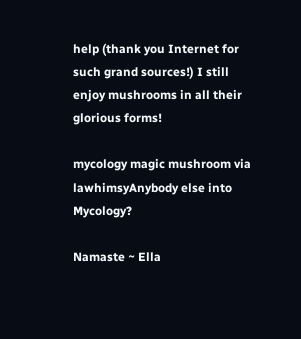help (thank you Internet for such grand sources!) I still enjoy mushrooms in all their glorious forms!

mycology magic mushroom via lawhimsyAnybody else into Mycology?

Namaste ~ Ella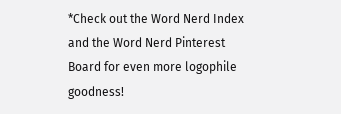*Check out the Word Nerd Index and the Word Nerd Pinterest Board for even more logophile goodness!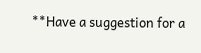**Have a suggestion for a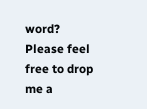word? Please feel free to drop me a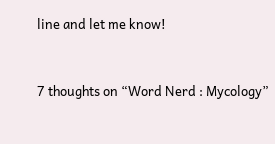line and let me know!


7 thoughts on “Word Nerd : Mycology”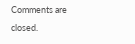Comments are closed.